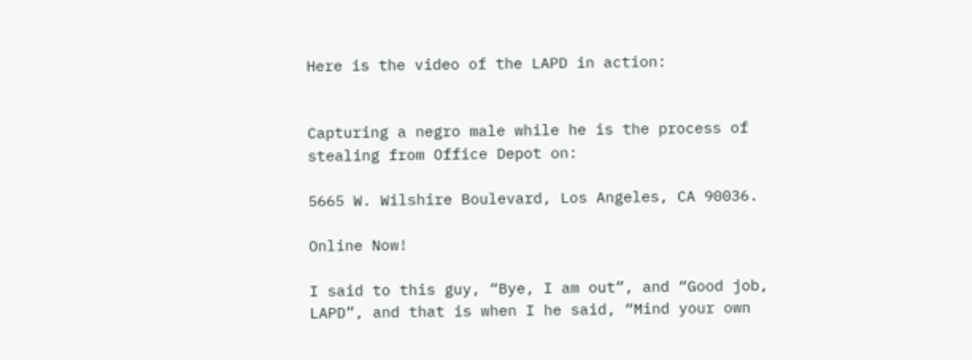Here is the video of the LAPD in action:


Capturing a negro male while he is the process of stealing from Office Depot on:

5665 W. Wilshire Boulevard, Los Angeles, CA 90036.

Online Now!

I said to this guy, “Bye, I am out”, and “Good job, LAPD”, and that is when I he said, “Mind your own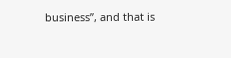business”, and that is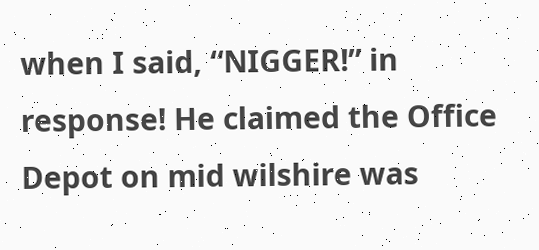when I said, “NIGGER!” in response! He claimed the Office Depot on mid wilshire was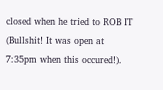closed when he tried to ROB IT (Bullshit! It was open at 7:35pm when this occured!).